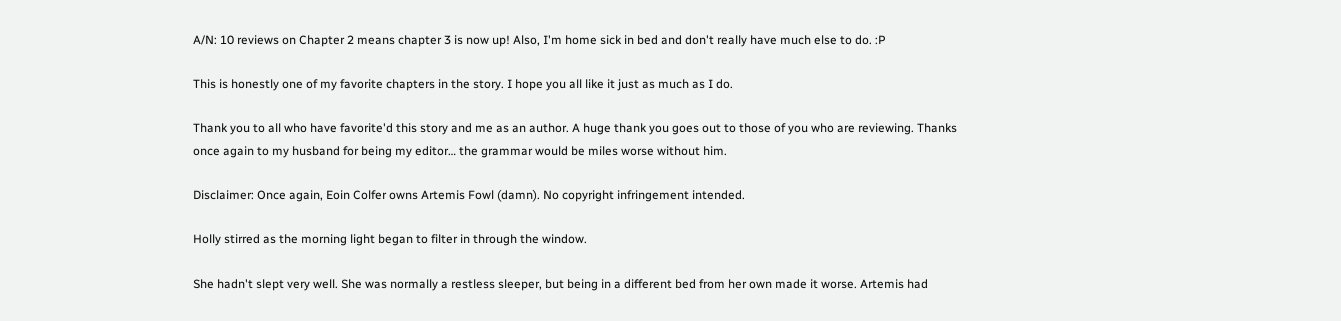A/N: 10 reviews on Chapter 2 means chapter 3 is now up! Also, I'm home sick in bed and don't really have much else to do. :P

This is honestly one of my favorite chapters in the story. I hope you all like it just as much as I do.

Thank you to all who have favorite'd this story and me as an author. A huge thank you goes out to those of you who are reviewing. Thanks once again to my husband for being my editor… the grammar would be miles worse without him.

Disclaimer: Once again, Eoin Colfer owns Artemis Fowl (damn). No copyright infringement intended.

Holly stirred as the morning light began to filter in through the window.

She hadn't slept very well. She was normally a restless sleeper, but being in a different bed from her own made it worse. Artemis had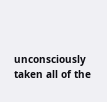unconsciously taken all of the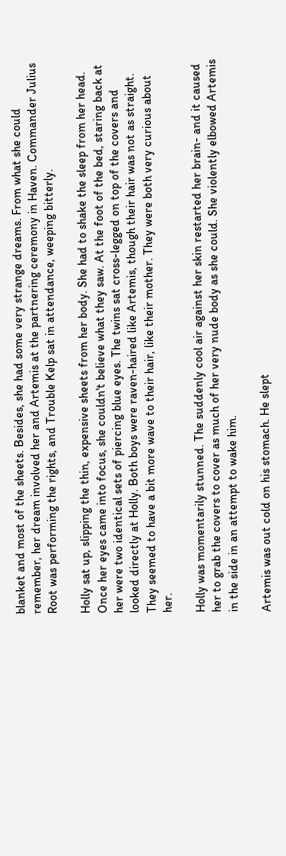blanket and most of the sheets. Besides, she had some very strange dreams. From what she could remember, her dream involved her and Artemis at the partnering ceremony in Haven. Commander Julius Root was performing the rights, and Trouble Kelp sat in attendance, weeping bitterly.

Holly sat up, slipping the thin, expensive sheets from her body. She had to shake the sleep from her head. Once her eyes came into focus, she couldn't believe what they saw. At the foot of the bed, staring back at her were two identical sets of piercing blue eyes. The twins sat cross-legged on top of the covers and looked directly at Holly. Both boys were raven-haired like Artemis, though their hair was not as straight. They seemed to have a bit more wave to their hair, like their mother. They were both very curious about her.

Holly was momentarily stunned. The suddenly cool air against her skin restarted her brain- and it caused her to grab the covers to cover as much of her very nude body as she could. She violently elbowed Artemis in the side in an attempt to wake him.

Artemis was out cold on his stomach. He slept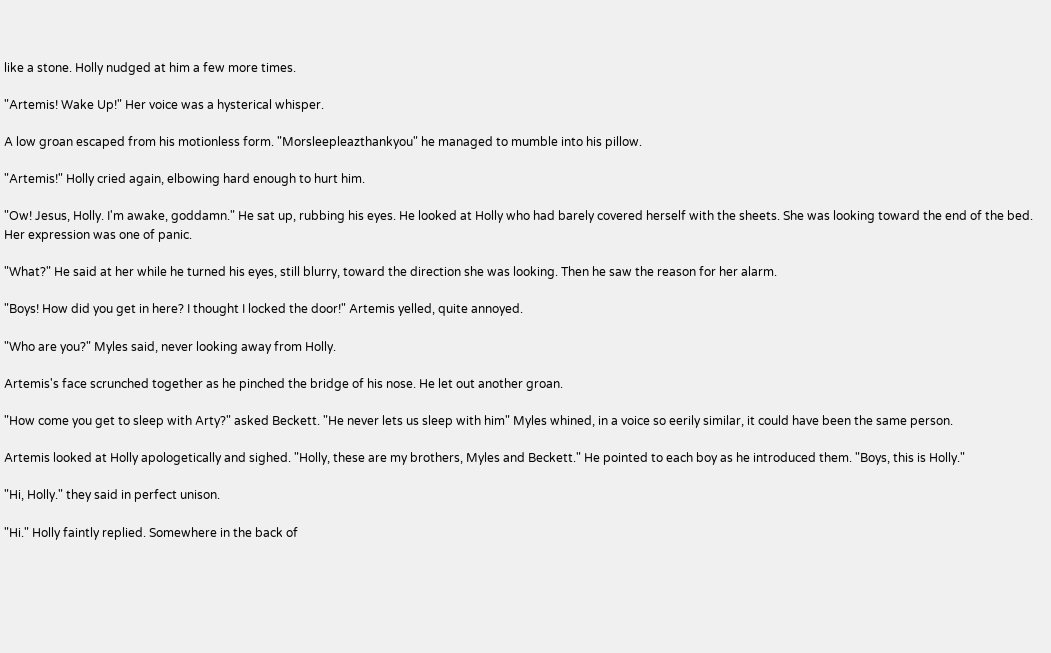like a stone. Holly nudged at him a few more times.

"Artemis! Wake Up!" Her voice was a hysterical whisper.

A low groan escaped from his motionless form. "Morsleepleazthankyou" he managed to mumble into his pillow.

"Artemis!" Holly cried again, elbowing hard enough to hurt him.

"Ow! Jesus, Holly. I'm awake, goddamn." He sat up, rubbing his eyes. He looked at Holly who had barely covered herself with the sheets. She was looking toward the end of the bed. Her expression was one of panic.

"What?" He said at her while he turned his eyes, still blurry, toward the direction she was looking. Then he saw the reason for her alarm.

"Boys! How did you get in here? I thought I locked the door!" Artemis yelled, quite annoyed.

"Who are you?" Myles said, never looking away from Holly.

Artemis's face scrunched together as he pinched the bridge of his nose. He let out another groan.

"How come you get to sleep with Arty?" asked Beckett. "He never lets us sleep with him" Myles whined, in a voice so eerily similar, it could have been the same person.

Artemis looked at Holly apologetically and sighed. "Holly, these are my brothers, Myles and Beckett." He pointed to each boy as he introduced them. "Boys, this is Holly."

"Hi, Holly." they said in perfect unison.

"Hi." Holly faintly replied. Somewhere in the back of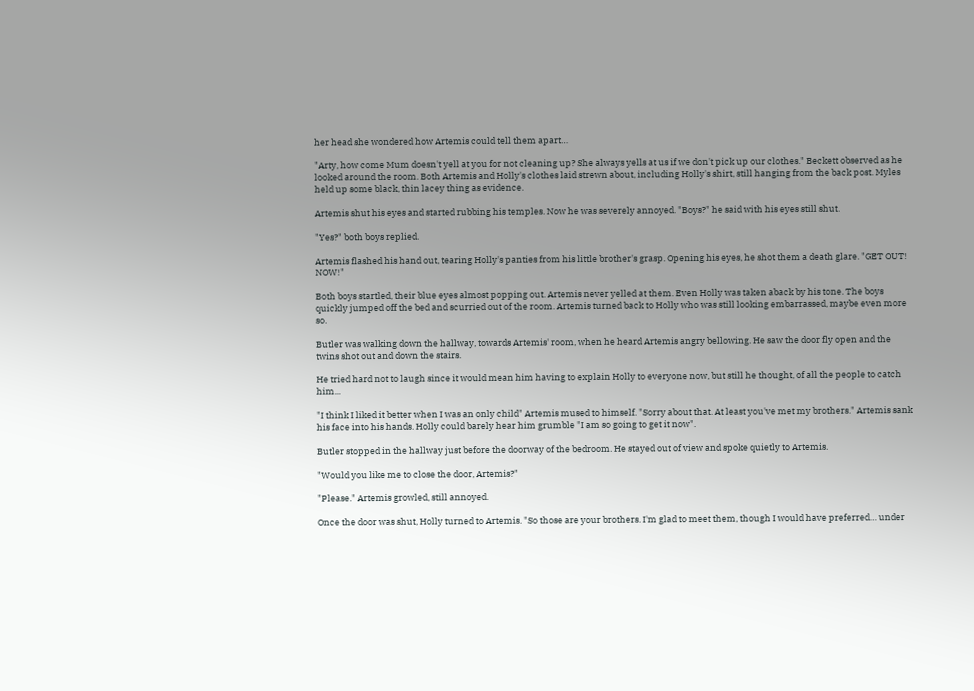her head she wondered how Artemis could tell them apart…

"Arty, how come Mum doesn't yell at you for not cleaning up? She always yells at us if we don't pick up our clothes." Beckett observed as he looked around the room. Both Artemis and Holly's clothes laid strewn about, including Holly's shirt, still hanging from the back post. Myles held up some black, thin lacey thing as evidence.

Artemis shut his eyes and started rubbing his temples. Now he was severely annoyed. "Boys?" he said with his eyes still shut.

"Yes?" both boys replied.

Artemis flashed his hand out, tearing Holly's panties from his little brother's grasp. Opening his eyes, he shot them a death glare. "GET OUT! NOW!"

Both boys startled, their blue eyes almost popping out. Artemis never yelled at them. Even Holly was taken aback by his tone. The boys quickly jumped off the bed and scurried out of the room. Artemis turned back to Holly who was still looking embarrassed, maybe even more so.

Butler was walking down the hallway, towards Artemis' room, when he heard Artemis angry bellowing. He saw the door fly open and the twins shot out and down the stairs.

He tried hard not to laugh since it would mean him having to explain Holly to everyone now, but still he thought, of all the people to catch him...

"I think I liked it better when I was an only child" Artemis mused to himself. "Sorry about that. At least you've met my brothers." Artemis sank his face into his hands. Holly could barely hear him grumble "I am so going to get it now".

Butler stopped in the hallway just before the doorway of the bedroom. He stayed out of view and spoke quietly to Artemis.

"Would you like me to close the door, Artemis?"

"Please." Artemis growled, still annoyed.

Once the door was shut, Holly turned to Artemis. "So those are your brothers. I'm glad to meet them, though I would have preferred… under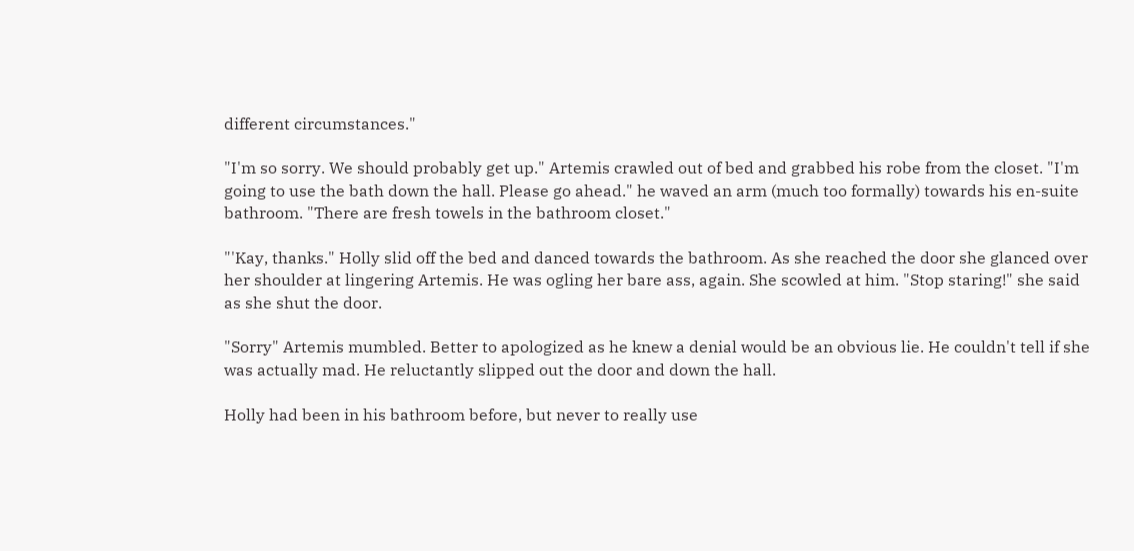different circumstances."

"I'm so sorry. We should probably get up." Artemis crawled out of bed and grabbed his robe from the closet. "I'm going to use the bath down the hall. Please go ahead." he waved an arm (much too formally) towards his en-suite bathroom. "There are fresh towels in the bathroom closet."

"'Kay, thanks." Holly slid off the bed and danced towards the bathroom. As she reached the door she glanced over her shoulder at lingering Artemis. He was ogling her bare ass, again. She scowled at him. "Stop staring!" she said as she shut the door.

"Sorry" Artemis mumbled. Better to apologized as he knew a denial would be an obvious lie. He couldn't tell if she was actually mad. He reluctantly slipped out the door and down the hall.

Holly had been in his bathroom before, but never to really use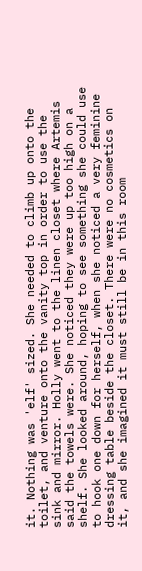it. Nothing was 'elf' sized. She needed to climb up onto the toilet, and venture onto the vanity top in order to use the sink and mirror. Holly went to the linen closet where Artemis said the towels were. She noticed they were up too high on a shelf. She looked around, hoping to see something she could use to hook one down for herself, when she noticed a very feminine dressing table beside the closet. There were no cosmetics on it, and she imagined it must still be in this room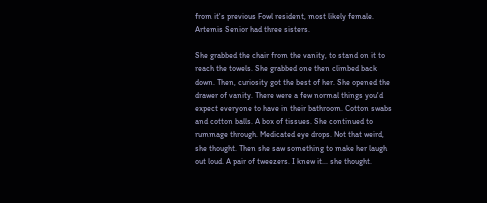from it's previous Fowl resident, most likely female. Artemis Senior had three sisters.

She grabbed the chair from the vanity, to stand on it to reach the towels. She grabbed one then climbed back down. Then, curiosity got the best of her. She opened the drawer of vanity. There were a few normal things you'd expect everyone to have in their bathroom. Cotton swabs and cotton balls. A box of tissues. She continued to rummage through. Medicated eye drops. Not that weird, she thought. Then she saw something to make her laugh out loud. A pair of tweezers. I knew it... she thought.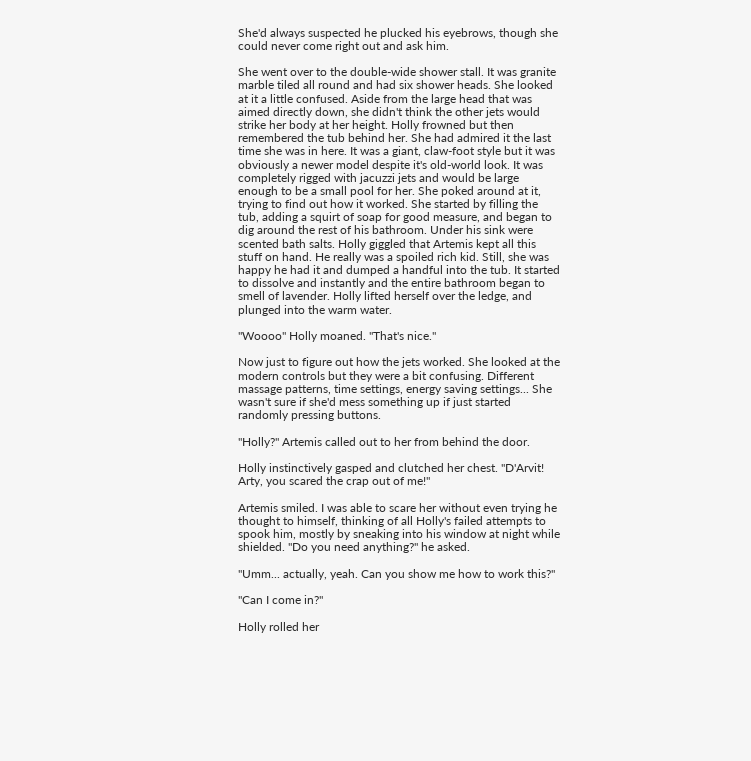She'd always suspected he plucked his eyebrows, though she could never come right out and ask him.

She went over to the double-wide shower stall. It was granite marble tiled all round and had six shower heads. She looked at it a little confused. Aside from the large head that was aimed directly down, she didn't think the other jets would strike her body at her height. Holly frowned but then remembered the tub behind her. She had admired it the last time she was in here. It was a giant, claw-foot style but it was obviously a newer model despite it's old-world look. It was completely rigged with jacuzzi jets and would be large enough to be a small pool for her. She poked around at it, trying to find out how it worked. She started by filling the tub, adding a squirt of soap for good measure, and began to dig around the rest of his bathroom. Under his sink were scented bath salts. Holly giggled that Artemis kept all this stuff on hand. He really was a spoiled rich kid. Still, she was happy he had it and dumped a handful into the tub. It started to dissolve and instantly and the entire bathroom began to smell of lavender. Holly lifted herself over the ledge, and plunged into the warm water.

"Woooo" Holly moaned. "That's nice."

Now just to figure out how the jets worked. She looked at the modern controls but they were a bit confusing. Different massage patterns, time settings, energy saving settings... She wasn't sure if she'd mess something up if just started randomly pressing buttons.

"Holly?" Artemis called out to her from behind the door.

Holly instinctively gasped and clutched her chest. "D'Arvit! Arty, you scared the crap out of me!"

Artemis smiled. I was able to scare her without even trying he thought to himself, thinking of all Holly's failed attempts to spook him, mostly by sneaking into his window at night while shielded. "Do you need anything?" he asked.

"Umm... actually, yeah. Can you show me how to work this?"

"Can I come in?"

Holly rolled her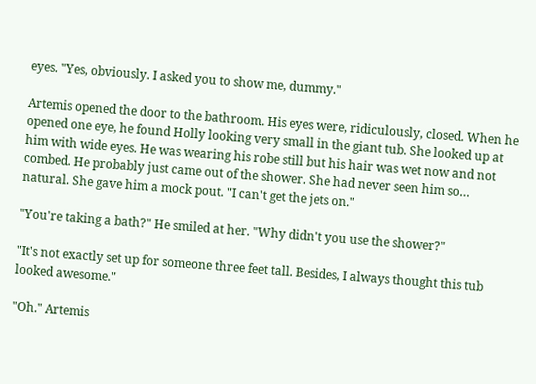eyes. "Yes, obviously. I asked you to show me, dummy."

Artemis opened the door to the bathroom. His eyes were, ridiculously, closed. When he opened one eye, he found Holly looking very small in the giant tub. She looked up at him with wide eyes. He was wearing his robe still but his hair was wet now and not combed. He probably just came out of the shower. She had never seen him so… natural. She gave him a mock pout. "I can't get the jets on."

"You're taking a bath?" He smiled at her. "Why didn't you use the shower?"

"It's not exactly set up for someone three feet tall. Besides, I always thought this tub looked awesome."

"Oh." Artemis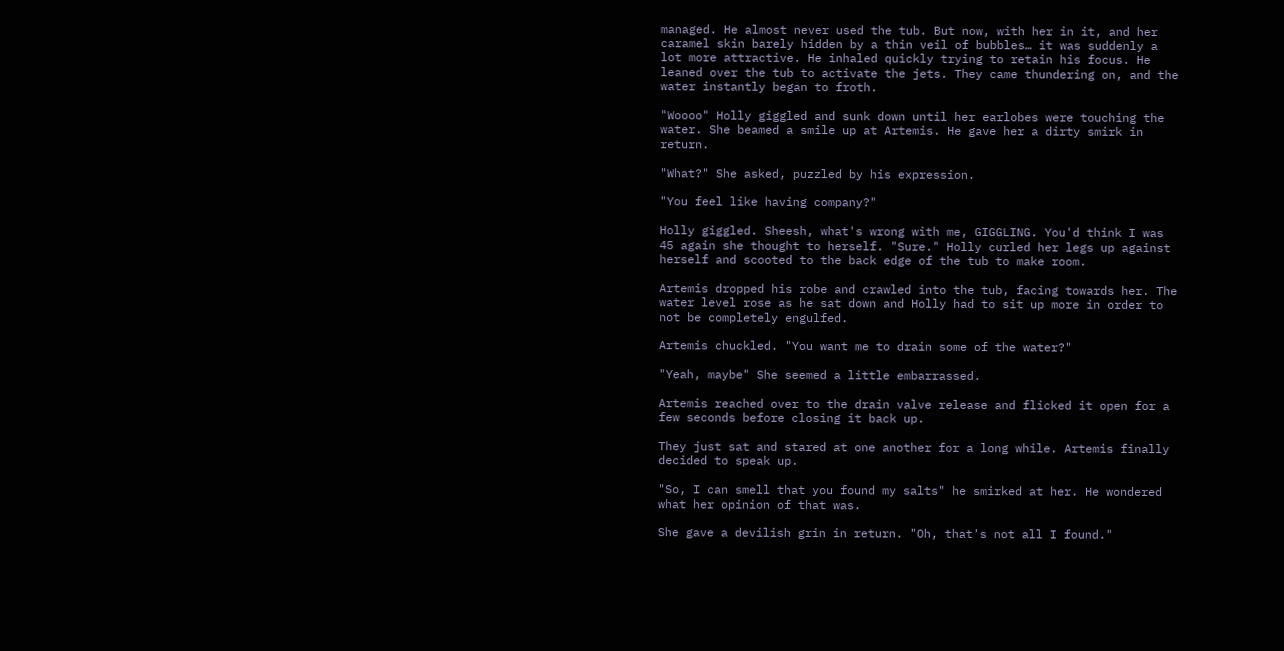managed. He almost never used the tub. But now, with her in it, and her caramel skin barely hidden by a thin veil of bubbles… it was suddenly a lot more attractive. He inhaled quickly trying to retain his focus. He leaned over the tub to activate the jets. They came thundering on, and the water instantly began to froth.

"Woooo" Holly giggled and sunk down until her earlobes were touching the water. She beamed a smile up at Artemis. He gave her a dirty smirk in return.

"What?" She asked, puzzled by his expression.

"You feel like having company?"

Holly giggled. Sheesh, what's wrong with me, GIGGLING. You'd think I was 45 again she thought to herself. "Sure." Holly curled her legs up against herself and scooted to the back edge of the tub to make room.

Artemis dropped his robe and crawled into the tub, facing towards her. The water level rose as he sat down and Holly had to sit up more in order to not be completely engulfed.

Artemis chuckled. "You want me to drain some of the water?"

"Yeah, maybe" She seemed a little embarrassed.

Artemis reached over to the drain valve release and flicked it open for a few seconds before closing it back up.

They just sat and stared at one another for a long while. Artemis finally decided to speak up.

"So, I can smell that you found my salts" he smirked at her. He wondered what her opinion of that was.

She gave a devilish grin in return. "Oh, that's not all I found."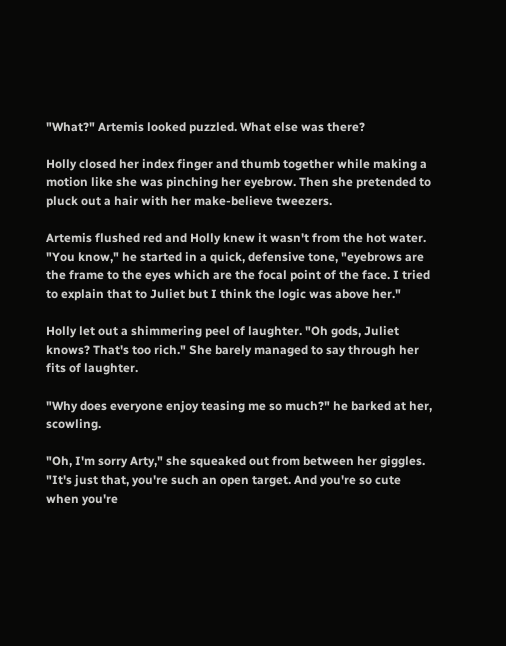"What?" Artemis looked puzzled. What else was there?

Holly closed her index finger and thumb together while making a motion like she was pinching her eyebrow. Then she pretended to pluck out a hair with her make-believe tweezers.

Artemis flushed red and Holly knew it wasn't from the hot water. "You know," he started in a quick, defensive tone, "eyebrows are the frame to the eyes which are the focal point of the face. I tried to explain that to Juliet but I think the logic was above her."

Holly let out a shimmering peel of laughter. "Oh gods, Juliet knows? That's too rich." She barely managed to say through her fits of laughter.

"Why does everyone enjoy teasing me so much?" he barked at her, scowling.

"Oh, I'm sorry Arty," she squeaked out from between her giggles. "It's just that, you're such an open target. And you're so cute when you're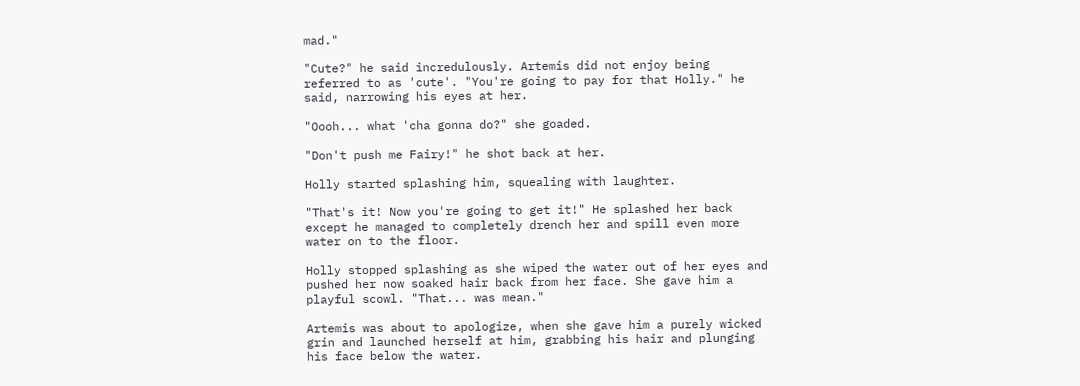mad."

"Cute?" he said incredulously. Artemis did not enjoy being referred to as 'cute'. "You're going to pay for that Holly." he said, narrowing his eyes at her.

"Oooh... what 'cha gonna do?" she goaded.

"Don't push me Fairy!" he shot back at her.

Holly started splashing him, squealing with laughter.

"That's it! Now you're going to get it!" He splashed her back except he managed to completely drench her and spill even more water on to the floor.

Holly stopped splashing as she wiped the water out of her eyes and pushed her now soaked hair back from her face. She gave him a playful scowl. "That... was mean."

Artemis was about to apologize, when she gave him a purely wicked grin and launched herself at him, grabbing his hair and plunging his face below the water.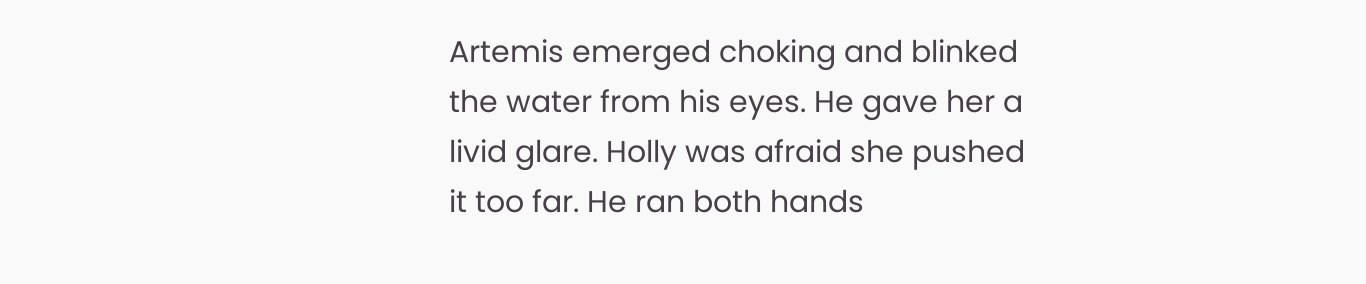Artemis emerged choking and blinked the water from his eyes. He gave her a livid glare. Holly was afraid she pushed it too far. He ran both hands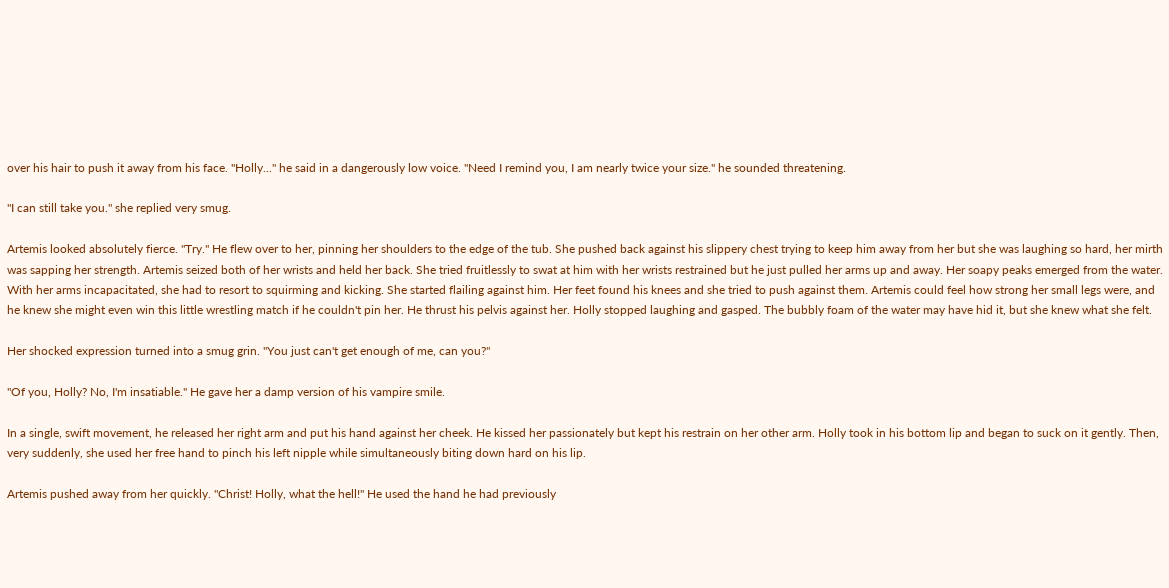over his hair to push it away from his face. "Holly..." he said in a dangerously low voice. "Need I remind you, I am nearly twice your size." he sounded threatening.

"I can still take you." she replied very smug.

Artemis looked absolutely fierce. "Try." He flew over to her, pinning her shoulders to the edge of the tub. She pushed back against his slippery chest trying to keep him away from her but she was laughing so hard, her mirth was sapping her strength. Artemis seized both of her wrists and held her back. She tried fruitlessly to swat at him with her wrists restrained but he just pulled her arms up and away. Her soapy peaks emerged from the water. With her arms incapacitated, she had to resort to squirming and kicking. She started flailing against him. Her feet found his knees and she tried to push against them. Artemis could feel how strong her small legs were, and he knew she might even win this little wrestling match if he couldn't pin her. He thrust his pelvis against her. Holly stopped laughing and gasped. The bubbly foam of the water may have hid it, but she knew what she felt.

Her shocked expression turned into a smug grin. "You just can't get enough of me, can you?"

"Of you, Holly? No, I'm insatiable." He gave her a damp version of his vampire smile.

In a single, swift movement, he released her right arm and put his hand against her cheek. He kissed her passionately but kept his restrain on her other arm. Holly took in his bottom lip and began to suck on it gently. Then, very suddenly, she used her free hand to pinch his left nipple while simultaneously biting down hard on his lip.

Artemis pushed away from her quickly. "Christ! Holly, what the hell!" He used the hand he had previously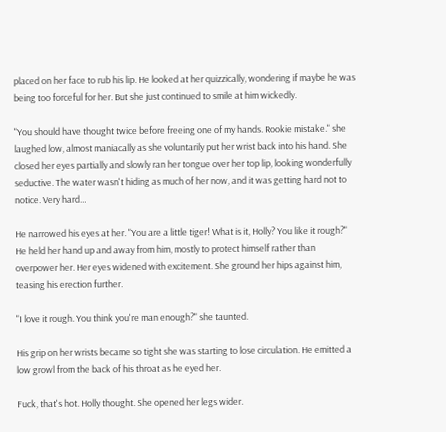placed on her face to rub his lip. He looked at her quizzically, wondering if maybe he was being too forceful for her. But she just continued to smile at him wickedly.

"You should have thought twice before freeing one of my hands. Rookie mistake." she laughed low, almost maniacally as she voluntarily put her wrist back into his hand. She closed her eyes partially and slowly ran her tongue over her top lip, looking wonderfully seductive. The water wasn't hiding as much of her now, and it was getting hard not to notice. Very hard…

He narrowed his eyes at her. "You are a little tiger! What is it, Holly? You like it rough?" He held her hand up and away from him, mostly to protect himself rather than overpower her. Her eyes widened with excitement. She ground her hips against him, teasing his erection further.

"I love it rough. You think you're man enough?" she taunted.

His grip on her wrists became so tight she was starting to lose circulation. He emitted a low growl from the back of his throat as he eyed her.

Fuck, that's hot. Holly thought. She opened her legs wider.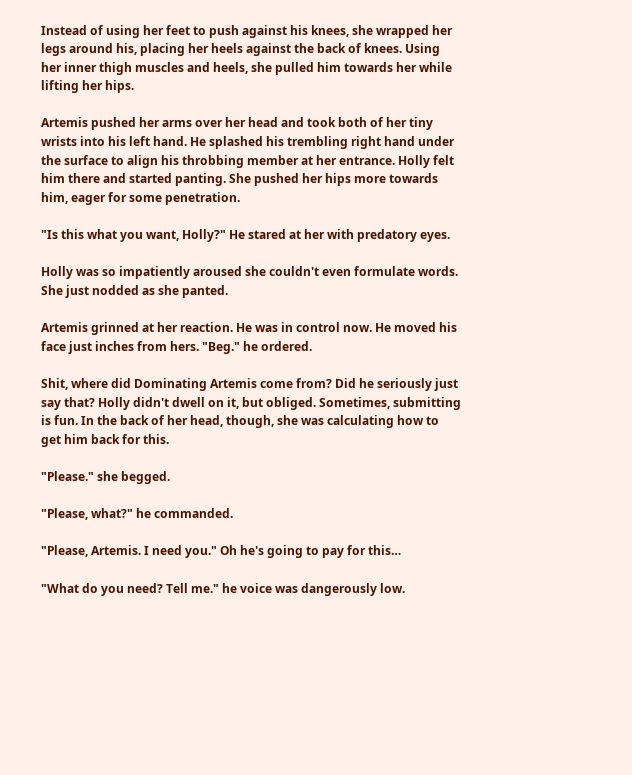Instead of using her feet to push against his knees, she wrapped her legs around his, placing her heels against the back of knees. Using her inner thigh muscles and heels, she pulled him towards her while lifting her hips.

Artemis pushed her arms over her head and took both of her tiny wrists into his left hand. He splashed his trembling right hand under the surface to align his throbbing member at her entrance. Holly felt him there and started panting. She pushed her hips more towards him, eager for some penetration.

"Is this what you want, Holly?" He stared at her with predatory eyes.

Holly was so impatiently aroused she couldn't even formulate words. She just nodded as she panted.

Artemis grinned at her reaction. He was in control now. He moved his face just inches from hers. "Beg." he ordered.

Shit, where did Dominating Artemis come from? Did he seriously just say that? Holly didn't dwell on it, but obliged. Sometimes, submitting is fun. In the back of her head, though, she was calculating how to get him back for this.

"Please." she begged.

"Please, what?" he commanded.

"Please, Artemis. I need you." Oh he's going to pay for this…

"What do you need? Tell me." he voice was dangerously low.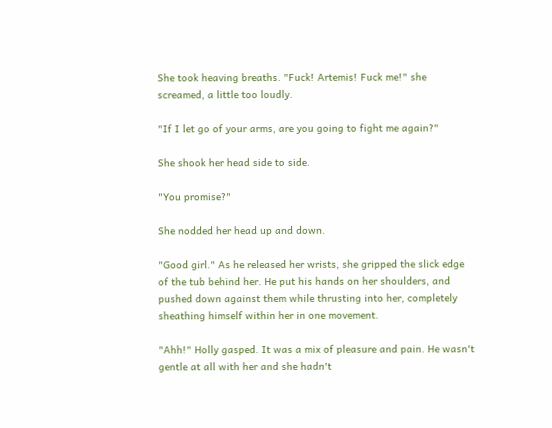She took heaving breaths. "Fuck! Artemis! Fuck me!" she screamed, a little too loudly.

"If I let go of your arms, are you going to fight me again?"

She shook her head side to side.

"You promise?"

She nodded her head up and down.

"Good girl." As he released her wrists, she gripped the slick edge of the tub behind her. He put his hands on her shoulders, and pushed down against them while thrusting into her, completely sheathing himself within her in one movement.

"Ahh!" Holly gasped. It was a mix of pleasure and pain. He wasn't gentle at all with her and she hadn't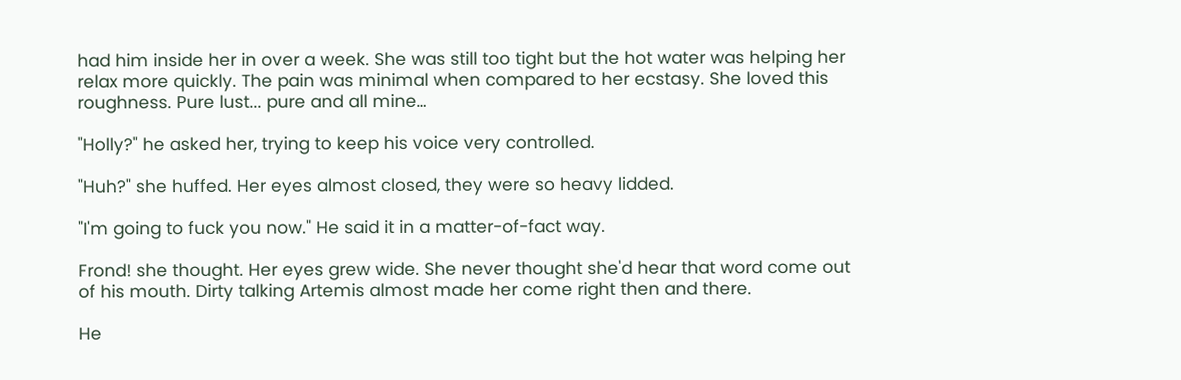had him inside her in over a week. She was still too tight but the hot water was helping her relax more quickly. The pain was minimal when compared to her ecstasy. She loved this roughness. Pure lust... pure and all mine…

"Holly?" he asked her, trying to keep his voice very controlled.

"Huh?" she huffed. Her eyes almost closed, they were so heavy lidded.

"I'm going to fuck you now." He said it in a matter-of-fact way.

Frond! she thought. Her eyes grew wide. She never thought she'd hear that word come out of his mouth. Dirty talking Artemis almost made her come right then and there.

He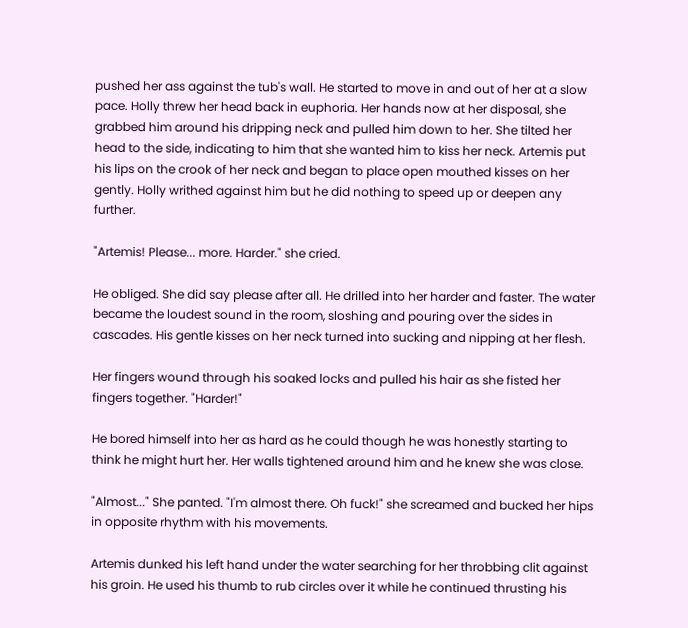pushed her ass against the tub's wall. He started to move in and out of her at a slow pace. Holly threw her head back in euphoria. Her hands now at her disposal, she grabbed him around his dripping neck and pulled him down to her. She tilted her head to the side, indicating to him that she wanted him to kiss her neck. Artemis put his lips on the crook of her neck and began to place open mouthed kisses on her gently. Holly writhed against him but he did nothing to speed up or deepen any further.

"Artemis! Please... more. Harder." she cried.

He obliged. She did say please after all. He drilled into her harder and faster. The water became the loudest sound in the room, sloshing and pouring over the sides in cascades. His gentle kisses on her neck turned into sucking and nipping at her flesh.

Her fingers wound through his soaked locks and pulled his hair as she fisted her fingers together. "Harder!"

He bored himself into her as hard as he could though he was honestly starting to think he might hurt her. Her walls tightened around him and he knew she was close.

"Almost..." She panted. "I'm almost there. Oh fuck!" she screamed and bucked her hips in opposite rhythm with his movements.

Artemis dunked his left hand under the water searching for her throbbing clit against his groin. He used his thumb to rub circles over it while he continued thrusting his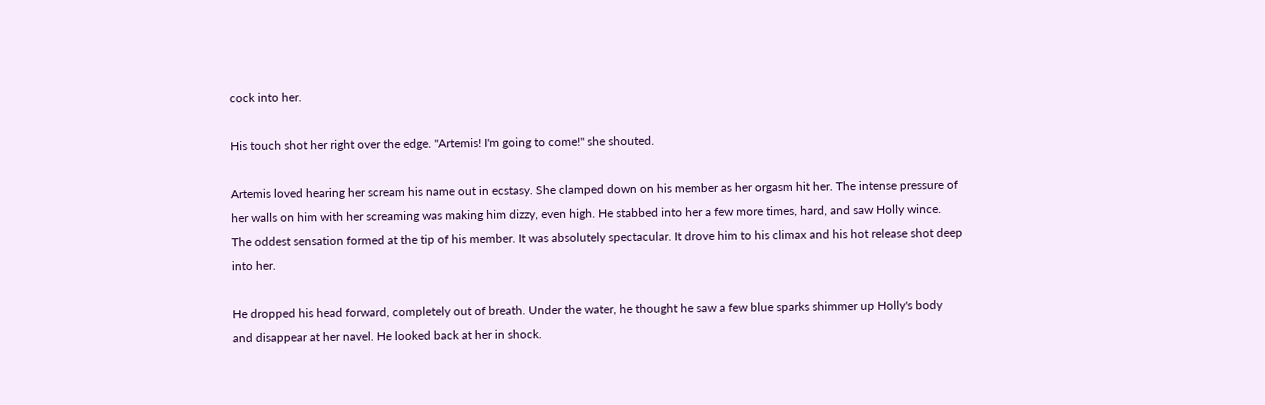cock into her.

His touch shot her right over the edge. "Artemis! I'm going to come!" she shouted.

Artemis loved hearing her scream his name out in ecstasy. She clamped down on his member as her orgasm hit her. The intense pressure of her walls on him with her screaming was making him dizzy, even high. He stabbed into her a few more times, hard, and saw Holly wince. The oddest sensation formed at the tip of his member. It was absolutely spectacular. It drove him to his climax and his hot release shot deep into her.

He dropped his head forward, completely out of breath. Under the water, he thought he saw a few blue sparks shimmer up Holly's body and disappear at her navel. He looked back at her in shock.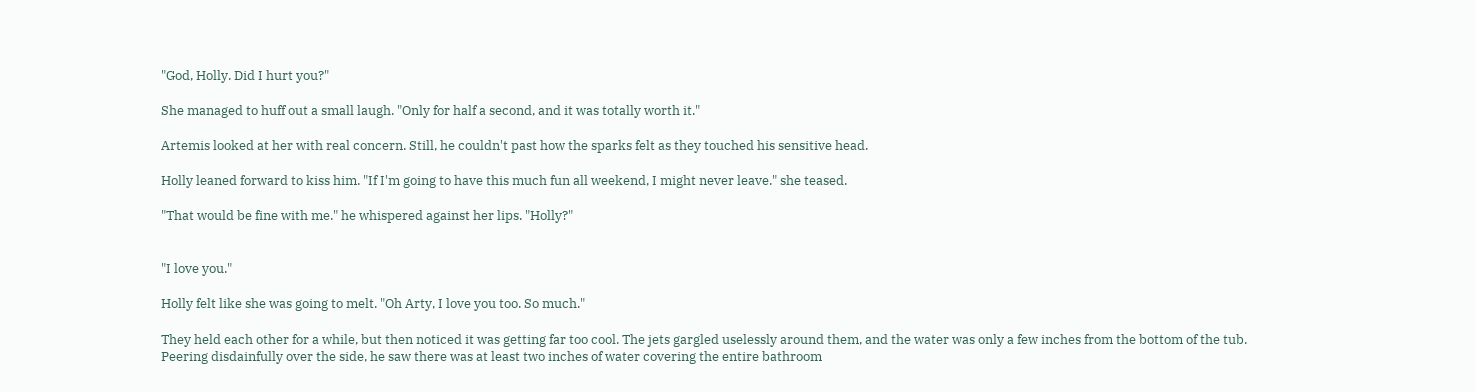"God, Holly. Did I hurt you?"

She managed to huff out a small laugh. "Only for half a second, and it was totally worth it."

Artemis looked at her with real concern. Still, he couldn't past how the sparks felt as they touched his sensitive head.

Holly leaned forward to kiss him. "If I'm going to have this much fun all weekend, I might never leave." she teased.

"That would be fine with me." he whispered against her lips. "Holly?"


"I love you."

Holly felt like she was going to melt. "Oh Arty, I love you too. So much."

They held each other for a while, but then noticed it was getting far too cool. The jets gargled uselessly around them, and the water was only a few inches from the bottom of the tub. Peering disdainfully over the side, he saw there was at least two inches of water covering the entire bathroom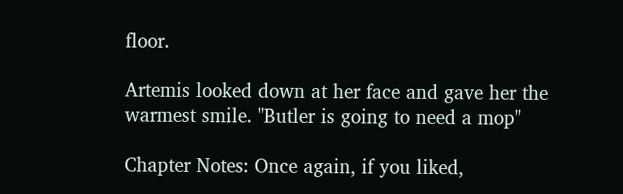floor.

Artemis looked down at her face and gave her the warmest smile. "Butler is going to need a mop"

Chapter Notes: Once again, if you liked,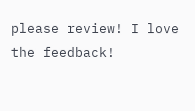please review! I love the feedback!